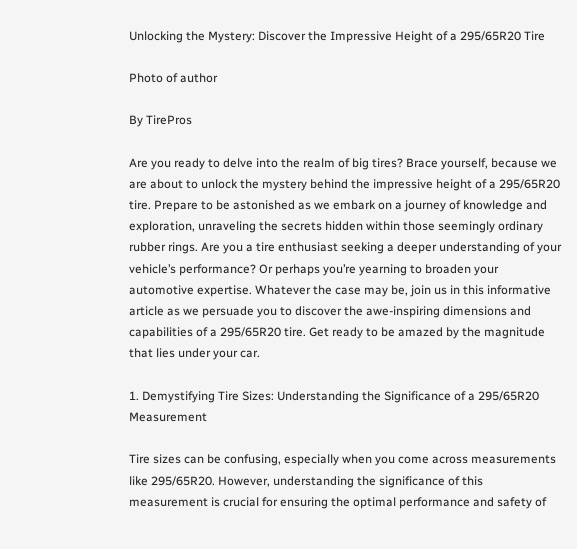Unlocking the Mystery: Discover the Impressive Height of a 295/65R20 Tire

Photo of author

By TirePros

Are you ready to delve into the realm of big tires? Brace yourself, because we are about to unlock the mystery behind the impressive height of a 295/65R20 tire. Prepare to be astonished as we embark on a journey of knowledge and exploration, unraveling the secrets hidden within those seemingly ordinary rubber rings. Are you a tire enthusiast seeking a deeper understanding of your vehicle’s performance? Or perhaps you’re yearning to broaden your automotive expertise. Whatever the case may be, join us in this informative article as we persuade you to discover the awe-inspiring dimensions and capabilities of a 295/65R20 tire. Get ready to be amazed by the magnitude that lies under your car.

1. Demystifying Tire Sizes: Understanding the Significance of a 295/65R20 Measurement

Tire sizes can be confusing, especially when you come across measurements like 295/65R20. However, understanding the significance of this measurement is crucial for ensuring the optimal performance and safety of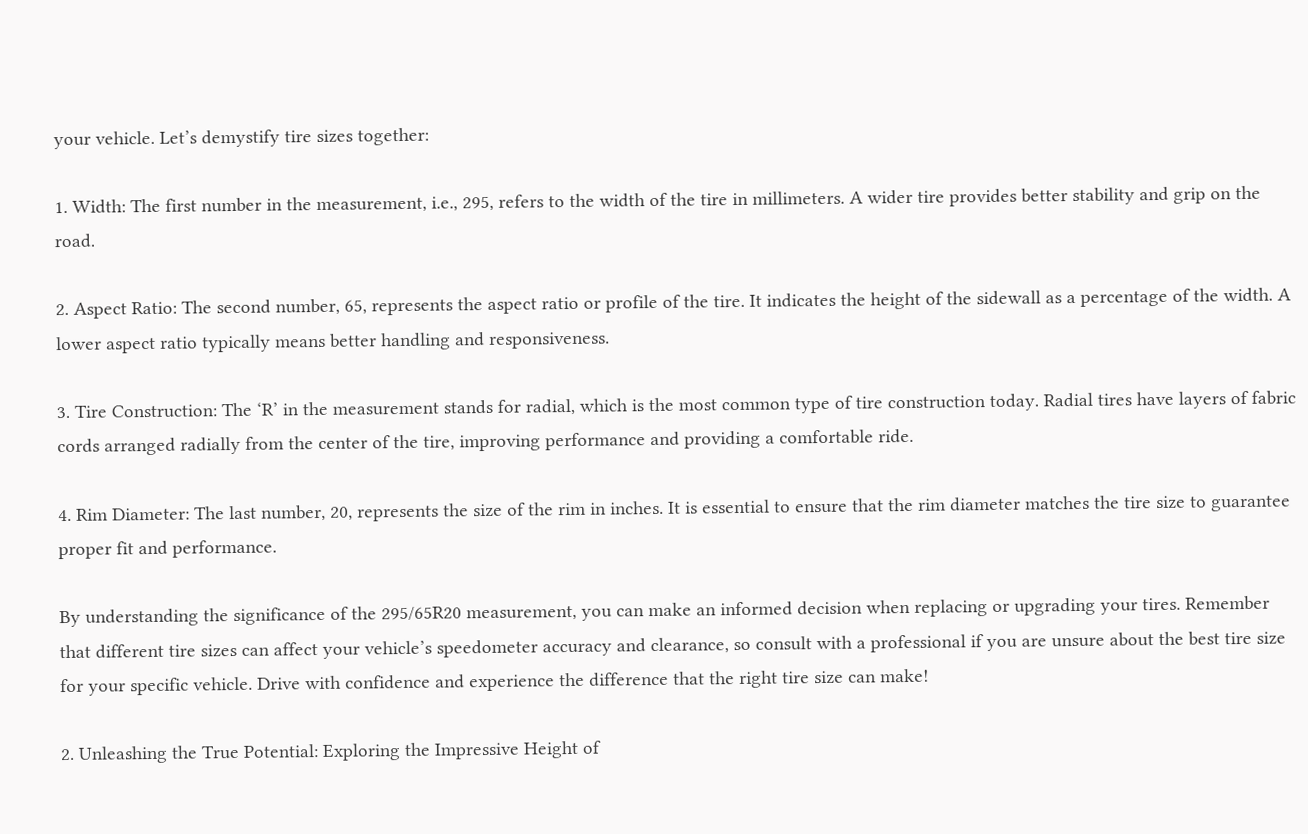your vehicle. Let’s demystify tire sizes together:

1. Width: The first number in the measurement, i.e., 295, refers to the width of the tire in millimeters. A wider tire provides better stability and grip on the road.

2. Aspect Ratio: The second number, 65, represents the aspect ratio or profile of the tire. It indicates the height of the sidewall as a percentage of the width. A lower aspect ratio typically means better handling and responsiveness.

3. Tire Construction: The ‘R’ in the measurement stands for radial, which is the most common type of tire construction today. Radial tires have layers of fabric cords arranged radially from the center of the tire, improving performance and providing a comfortable ride.

4. Rim Diameter: The last number, 20, represents the size of the rim in inches. It is essential to ensure that the rim diameter matches the tire size to guarantee proper fit and performance.

By understanding the significance of the 295/65R20 measurement, you can make an informed decision when replacing or upgrading your tires. Remember that different tire sizes can affect your vehicle’s speedometer accuracy and clearance, so consult with a professional if you are unsure about the best tire size for your specific vehicle. Drive with confidence and experience the difference that the right tire size can make!

2. Unleashing the True Potential: Exploring the Impressive Height of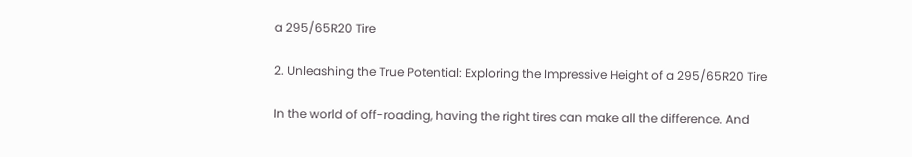a 295/65R20 Tire

2. Unleashing the True Potential: Exploring the Impressive Height of a 295/65R20 Tire

In the world of off-roading, having the right tires can make all the difference. And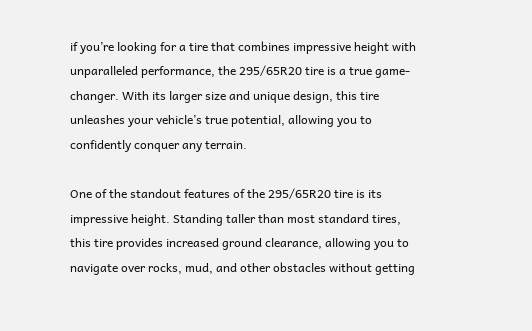if you’re looking for a tire that combines impressive height with unparalleled performance, the 295/65R20 tire is a true game-changer. With its larger size and unique design, this tire unleashes your vehicle’s true potential, allowing you to confidently conquer any terrain.

One of the standout features of the 295/65R20 tire is its impressive height. Standing taller than most standard tires, this tire provides increased ground clearance, allowing you to navigate over rocks, mud, and other obstacles without getting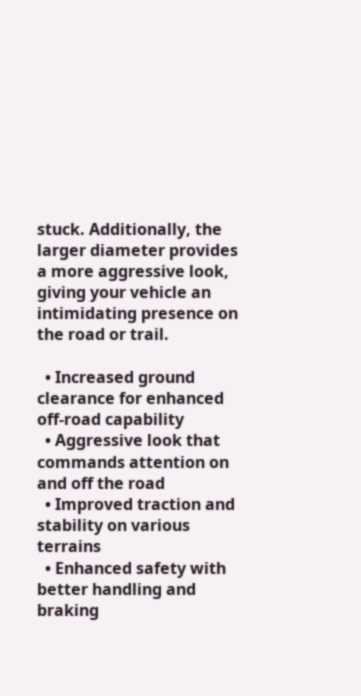stuck. Additionally, the larger diameter provides a more aggressive look, giving your vehicle an intimidating presence on the road or trail.

  • Increased ground clearance for enhanced off-road capability
  • Aggressive look that commands attention on and off the road
  • Improved traction and stability on various terrains
  • Enhanced safety with better handling and braking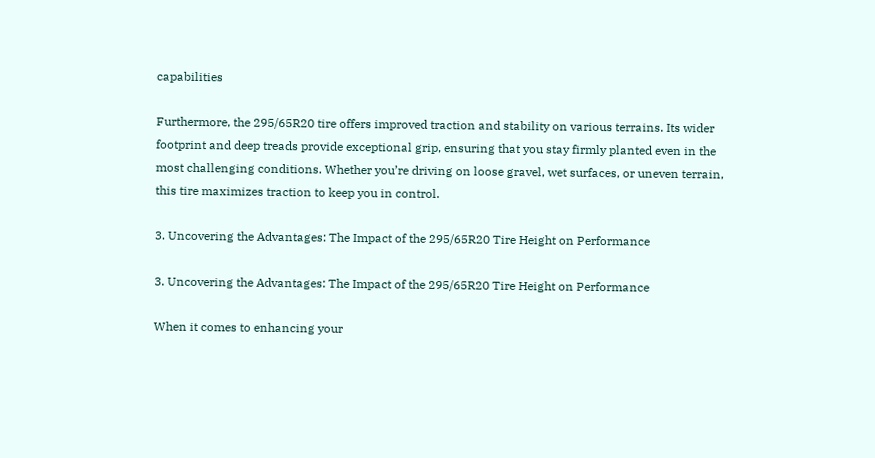capabilities

Furthermore, the 295/65R20 tire offers improved traction and stability on various terrains. Its wider footprint and deep treads provide exceptional grip, ensuring that you stay firmly planted even in the most challenging conditions. Whether you’re driving on loose gravel, wet surfaces, or uneven terrain, this tire maximizes traction to keep you in control.

3. Uncovering the Advantages: The Impact of the 295/65R20 Tire Height on Performance

3. Uncovering the Advantages: The Impact of the 295/65R20 Tire Height on Performance

When it comes to enhancing your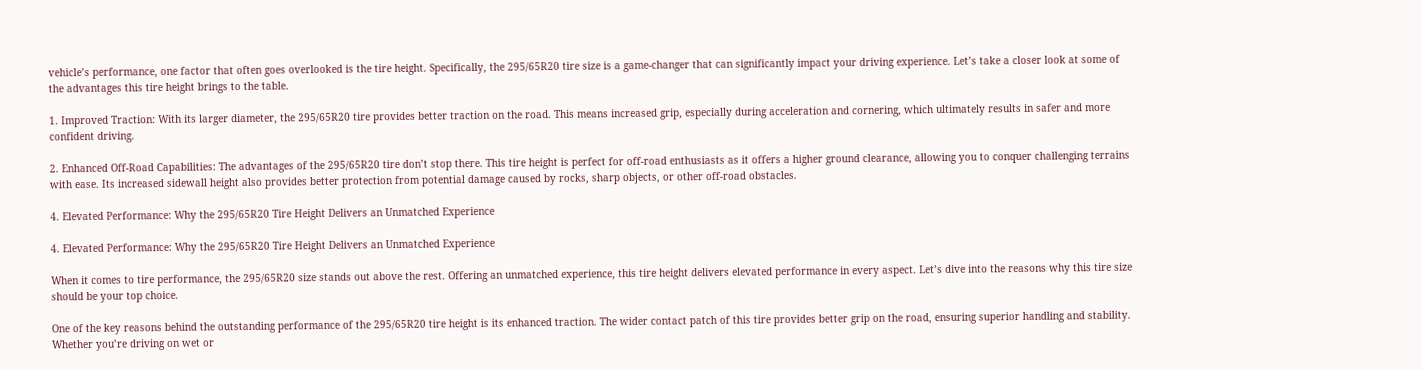vehicle’s performance, one factor that often goes overlooked is the tire height. Specifically, the 295/65R20 tire size is a game-changer that can significantly impact your driving experience. Let’s take a closer look at some of the advantages this tire height brings to the table.

1. Improved Traction: With its larger diameter, the 295/65R20 tire provides better traction on the road. This means increased grip, especially during acceleration and cornering, which ultimately results in safer and more confident driving.

2. Enhanced Off-Road Capabilities: The advantages of the 295/65R20 tire don’t stop there. This tire height is perfect for off-road enthusiasts as it offers a higher ground clearance, allowing you to conquer challenging terrains with ease. Its increased sidewall height also provides better protection from potential damage caused by rocks, sharp objects, or other off-road obstacles.

4. Elevated Performance: Why the 295/65R20 Tire Height Delivers an Unmatched Experience

4. Elevated Performance: Why the 295/65R20 Tire Height Delivers an Unmatched Experience

When it comes to tire performance, the 295/65R20 size stands out above the rest. Offering an unmatched experience, this tire height delivers elevated performance in every aspect. Let’s dive into the reasons why this tire size should be your top choice.

One of the key reasons behind the outstanding performance of the 295/65R20 tire height is its enhanced traction. The wider contact patch of this tire provides better grip on the road, ensuring superior handling and stability. Whether you’re driving on wet or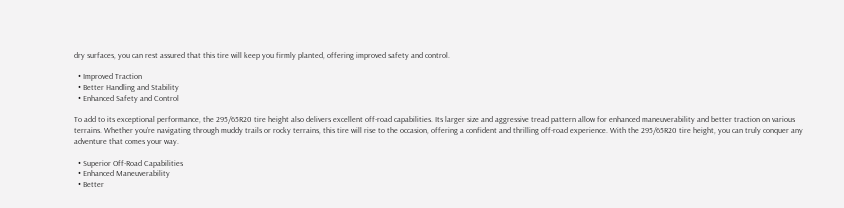dry surfaces, you can rest assured that this tire will keep you firmly planted, offering improved safety and control.

  • Improved Traction
  • Better Handling and Stability
  • Enhanced Safety and Control

To add to its exceptional performance, the 295/65R20 tire height also delivers excellent off-road capabilities. Its larger size and aggressive tread pattern allow for enhanced maneuverability and better traction on various terrains. Whether you’re navigating through muddy trails or rocky terrains, this tire will rise to the occasion, offering a confident and thrilling off-road experience. With the 295/65R20 tire height, you can truly conquer any adventure that comes your way.

  • Superior Off-Road Capabilities
  • Enhanced Maneuverability
  • Better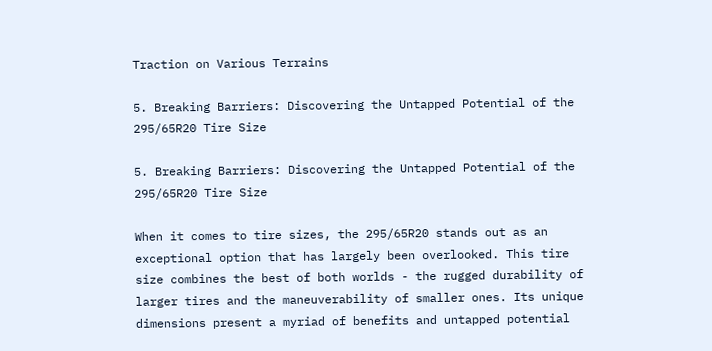Traction on Various Terrains

5. Breaking Barriers: Discovering the Untapped Potential of the 295/65R20 Tire Size

5. Breaking Barriers: Discovering the Untapped Potential of the 295/65R20 Tire Size

When it comes to tire sizes, the 295/65R20 stands out as an exceptional option that has largely been overlooked. This tire size combines the best of both worlds - the rugged durability of larger tires and the maneuverability of smaller ones. Its unique dimensions present a myriad of benefits and untapped potential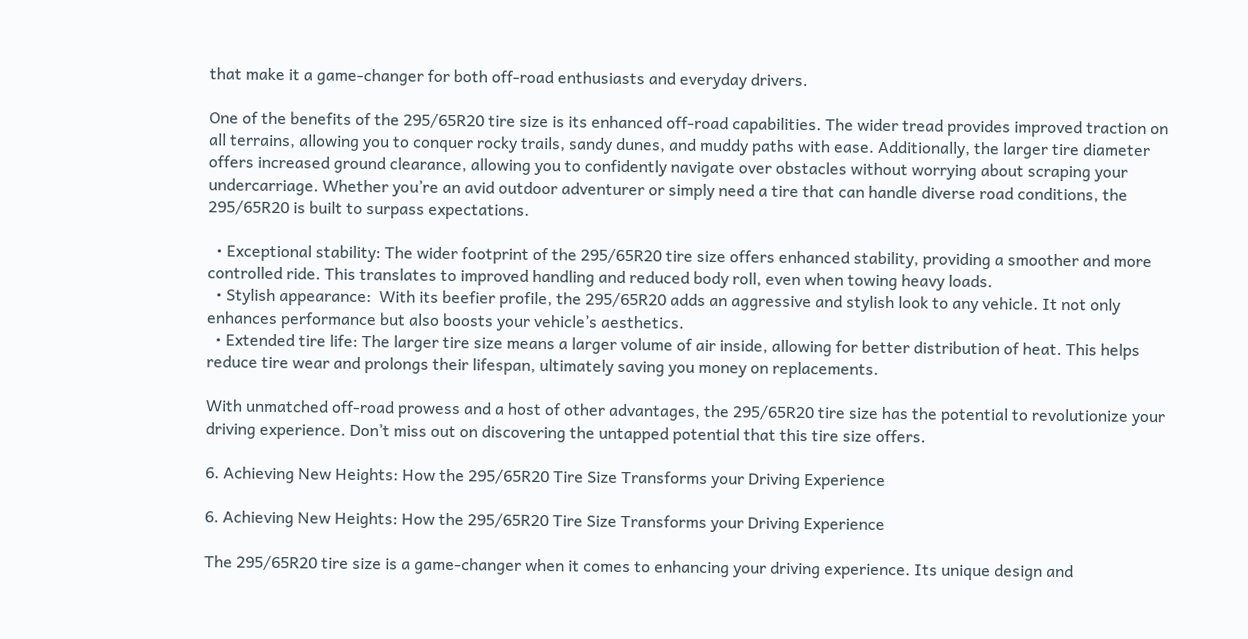that make it a game-changer for both off-road enthusiasts and everyday drivers.

One of the benefits of the 295/65R20 tire size is its enhanced off-road capabilities. The wider tread provides improved traction on all terrains, allowing you to conquer rocky trails, sandy dunes, and muddy paths with ease. Additionally, the larger tire diameter offers increased ground clearance, allowing you to confidently navigate over obstacles without worrying about scraping your undercarriage. Whether you’re an avid outdoor adventurer or simply need a tire that can handle diverse road conditions, the 295/65R20 is built to surpass expectations.

  • Exceptional stability: The wider footprint of the 295/65R20 tire size offers enhanced stability, providing a smoother and more controlled ride. This translates to improved handling and reduced body roll, even when towing heavy loads.
  • Stylish appearance:  With its beefier profile, the 295/65R20 adds an aggressive and stylish look to any vehicle. It not only enhances performance but also boosts your vehicle’s aesthetics.
  • Extended tire life: The larger tire size means a larger volume of air inside, allowing for better distribution of heat. This helps reduce tire wear and prolongs their lifespan, ultimately saving you money on replacements.

With unmatched off-road prowess and a host of other advantages, the 295/65R20 tire size has the potential to revolutionize your driving experience. Don’t miss out on discovering the untapped potential that this tire size offers.

6. Achieving New Heights: How the 295/65R20 Tire Size Transforms your Driving Experience

6. Achieving New Heights: How the 295/65R20 Tire Size Transforms your Driving Experience

The 295/65R20 tire size is a game-changer when it comes to enhancing your driving experience. Its unique design and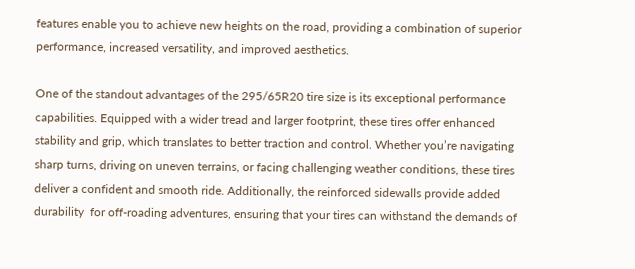features enable you to achieve new heights on the road, providing a combination of superior performance, increased versatility, and improved aesthetics.

One of the standout advantages of the 295/65R20 tire size is its exceptional performance capabilities. Equipped with a wider tread and larger footprint, these tires offer enhanced stability and grip, which translates to better traction and control. Whether you’re navigating sharp turns, driving on uneven terrains, or facing challenging weather conditions, these tires deliver a confident and smooth ride. Additionally, the reinforced sidewalls provide added durability  for off-roading adventures, ensuring that your tires can withstand the demands of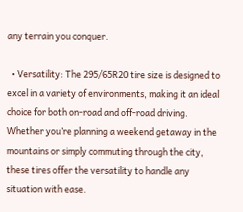any terrain you conquer.

  • Versatility: The 295/65R20 tire size is designed to excel in a variety of environments, making it an ideal choice for both on-road and off-road driving. Whether you’re planning a weekend getaway in the mountains or simply commuting through the city, these tires offer the versatility to handle any situation with ease.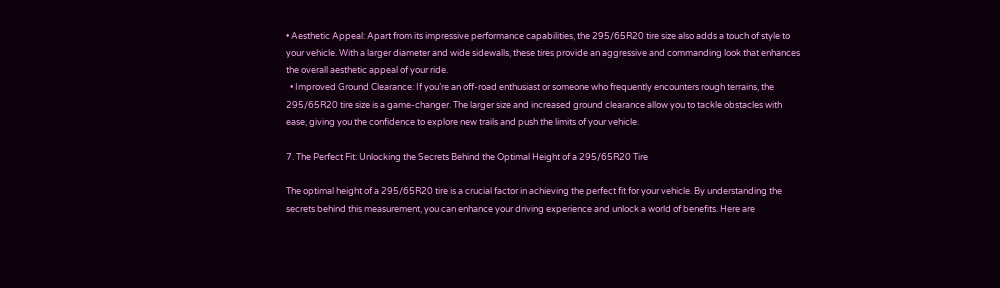• Aesthetic Appeal: Apart from its impressive performance capabilities, the 295/65R20 tire size also adds a touch of style to your vehicle. With a larger diameter and wide sidewalls, these tires provide an aggressive and commanding look that enhances the overall aesthetic appeal of your ride.
  • Improved Ground Clearance: If you’re an off-road enthusiast or someone who frequently encounters rough terrains, the 295/65R20 tire size is a game-changer. The larger size and increased ground clearance allow you to tackle obstacles with ease, giving you the confidence to explore new trails and push the limits of your vehicle.

7. The Perfect Fit: Unlocking the Secrets Behind the Optimal Height of a 295/65R20 Tire

The optimal height of a 295/65R20 tire is a crucial factor in achieving the perfect fit for your vehicle. By understanding the secrets behind this measurement, you can enhance your driving experience and unlock a world of benefits. Here are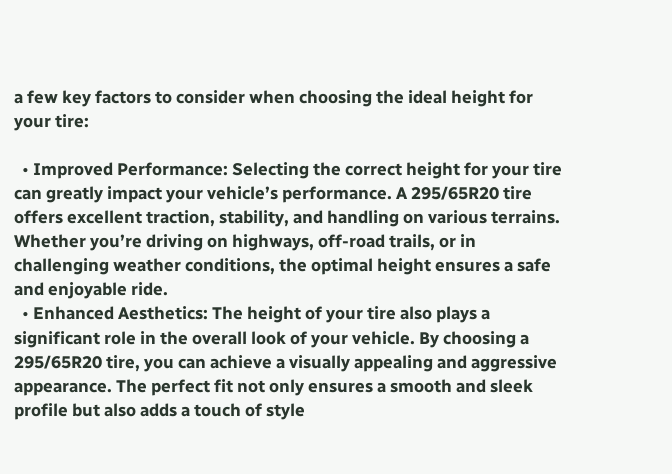a few key factors to consider when choosing the ideal height for your tire:

  • Improved Performance: Selecting the correct height for your tire can greatly impact your vehicle’s performance. A 295/65R20 tire offers excellent traction, stability, and handling on various terrains. Whether you’re driving on highways, off-road trails, or in challenging weather conditions, the optimal height ensures a safe and enjoyable ride.
  • Enhanced Aesthetics: The height of your tire also plays a significant role in the overall look of your vehicle. By choosing a 295/65R20 tire, you can achieve a visually appealing and aggressive appearance. The perfect fit not only ensures a smooth and sleek profile but also adds a touch of style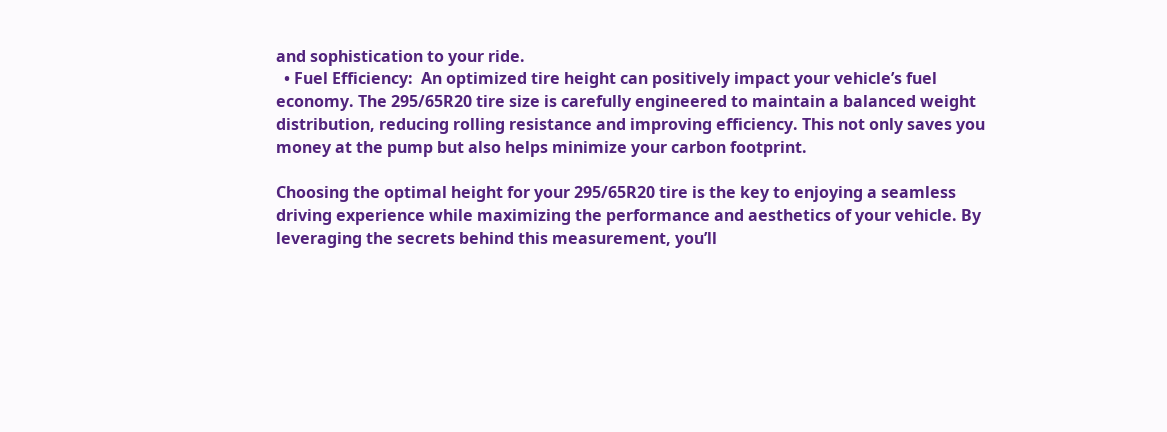and sophistication to your ride.
  • Fuel Efficiency:  An optimized tire height can positively impact your vehicle’s fuel economy. The 295/65R20 tire size is carefully engineered to maintain a balanced weight distribution, reducing rolling resistance and improving efficiency. This not only saves you money at the pump but also helps minimize your carbon footprint.

Choosing the optimal height for your 295/65R20 tire is the key to enjoying a seamless driving experience while maximizing the performance and aesthetics of your vehicle. By leveraging the secrets behind this measurement, you’ll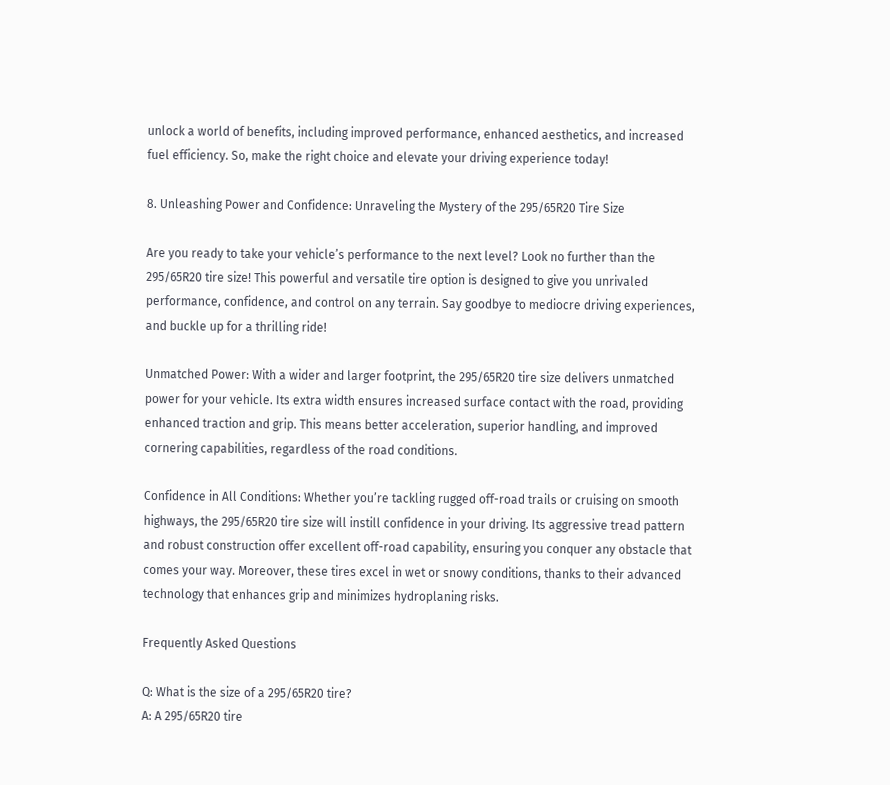unlock a world of benefits, including improved performance, enhanced aesthetics, and increased fuel efficiency. So, make the right choice and elevate your driving experience today!

8. Unleashing Power and Confidence: Unraveling the Mystery of the 295/65R20 Tire Size

Are you ready to take your vehicle’s performance to the next level? Look no further than the 295/65R20 tire size! This powerful and versatile tire option is designed to give you unrivaled performance, confidence, and control on any terrain. Say goodbye to mediocre driving experiences, and buckle up for a thrilling ride!

Unmatched Power: With a wider and larger footprint, the 295/65R20 tire size delivers unmatched power for your vehicle. Its extra width ensures increased surface contact with the road, providing enhanced traction and grip. This means better acceleration, superior handling, and improved cornering capabilities, regardless of the road conditions.

Confidence in All Conditions: Whether you’re tackling rugged off-road trails or cruising on smooth highways, the 295/65R20 tire size will instill confidence in your driving. Its aggressive tread pattern and robust construction offer excellent off-road capability, ensuring you conquer any obstacle that comes your way. Moreover, these tires excel in wet or snowy conditions, thanks to their advanced technology that enhances grip and minimizes hydroplaning risks.

Frequently Asked Questions

Q: What is the size of a 295/65R20 tire?
A: A 295/65R20 tire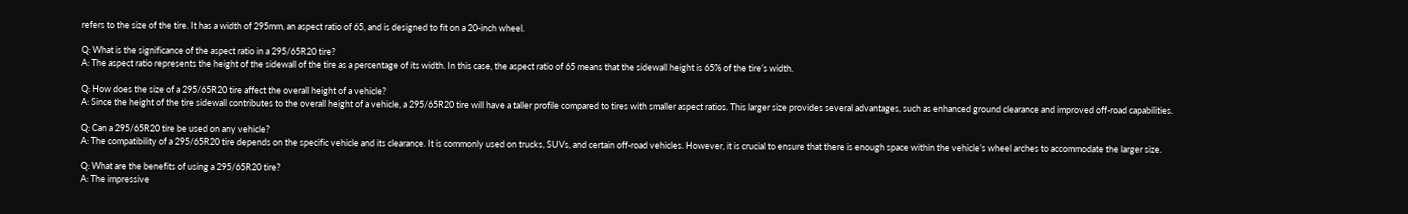refers to the size of the tire. It has a width of 295mm, an aspect ratio of 65, and is designed to fit on a 20-inch wheel.

Q: What is the significance of the aspect ratio in a 295/65R20 tire?
A: The aspect ratio represents the height of the sidewall of the tire as a percentage of its width. In this case, the aspect ratio of 65 means that the sidewall height is 65% of the tire’s width.

Q: How does the size of a 295/65R20 tire affect the overall height of a vehicle?
A: Since the height of the tire sidewall contributes to the overall height of a vehicle, a 295/65R20 tire will have a taller profile compared to tires with smaller aspect ratios. This larger size provides several advantages, such as enhanced ground clearance and improved off-road capabilities.

Q: Can a 295/65R20 tire be used on any vehicle?
A: The compatibility of a 295/65R20 tire depends on the specific vehicle and its clearance. It is commonly used on trucks, SUVs, and certain off-road vehicles. However, it is crucial to ensure that there is enough space within the vehicle’s wheel arches to accommodate the larger size.

Q: What are the benefits of using a 295/65R20 tire?
A: The impressive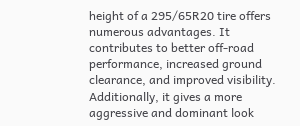height of a 295/65R20 tire offers numerous advantages. It contributes to better off-road performance, increased ground clearance, and improved visibility. Additionally, it gives a more aggressive and dominant look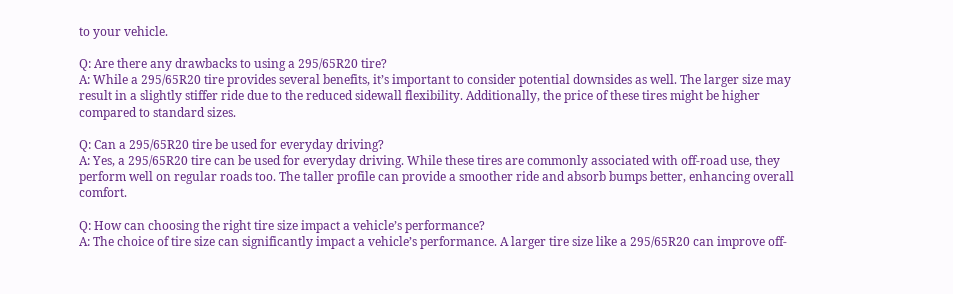to your vehicle.

Q: Are there any drawbacks to using a 295/65R20 tire?
A: While a 295/65R20 tire provides several benefits, it’s important to consider potential downsides as well. The larger size may result in a slightly stiffer ride due to the reduced sidewall flexibility. Additionally, the price of these tires might be higher compared to standard sizes.

Q: Can a 295/65R20 tire be used for everyday driving?
A: Yes, a 295/65R20 tire can be used for everyday driving. While these tires are commonly associated with off-road use, they perform well on regular roads too. The taller profile can provide a smoother ride and absorb bumps better, enhancing overall comfort.

Q: How can choosing the right tire size impact a vehicle’s performance?
A: The choice of tire size can significantly impact a vehicle’s performance. A larger tire size like a 295/65R20 can improve off-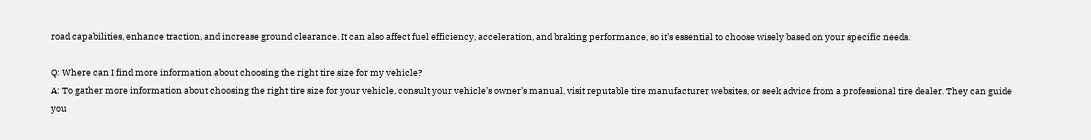road capabilities, enhance traction, and increase ground clearance. It can also affect fuel efficiency, acceleration, and braking performance, so it’s essential to choose wisely based on your specific needs.

Q: Where can I find more information about choosing the right tire size for my vehicle?
A: To gather more information about choosing the right tire size for your vehicle, consult your vehicle’s owner’s manual, visit reputable tire manufacturer websites, or seek advice from a professional tire dealer. They can guide you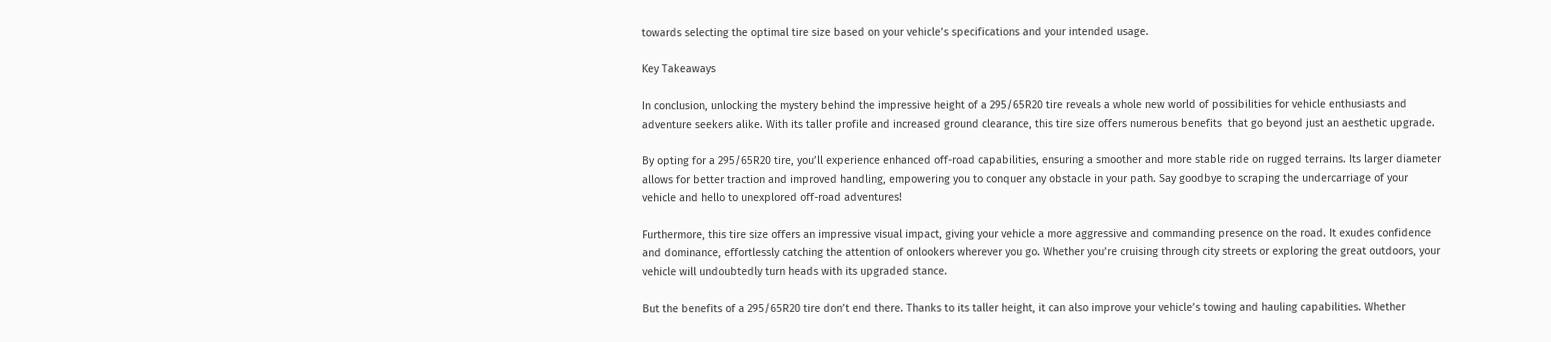towards selecting the optimal tire size based on your vehicle’s specifications and your intended usage.

Key Takeaways

In conclusion, unlocking the mystery behind the impressive height of a 295/65R20 tire reveals a whole new world of possibilities for vehicle enthusiasts and adventure seekers alike. With its taller profile and increased ground clearance, this tire size offers numerous benefits  that go beyond just an aesthetic upgrade.

By opting for a 295/65R20 tire, you’ll experience enhanced off-road capabilities, ensuring a smoother and more stable ride on rugged terrains. Its larger diameter allows for better traction and improved handling, empowering you to conquer any obstacle in your path. Say goodbye to scraping the undercarriage of your vehicle and hello to unexplored off-road adventures!

Furthermore, this tire size offers an impressive visual impact, giving your vehicle a more aggressive and commanding presence on the road. It exudes confidence and dominance, effortlessly catching the attention of onlookers wherever you go. Whether you’re cruising through city streets or exploring the great outdoors, your vehicle will undoubtedly turn heads with its upgraded stance.

But the benefits of a 295/65R20 tire don’t end there. Thanks to its taller height, it can also improve your vehicle’s towing and hauling capabilities. Whether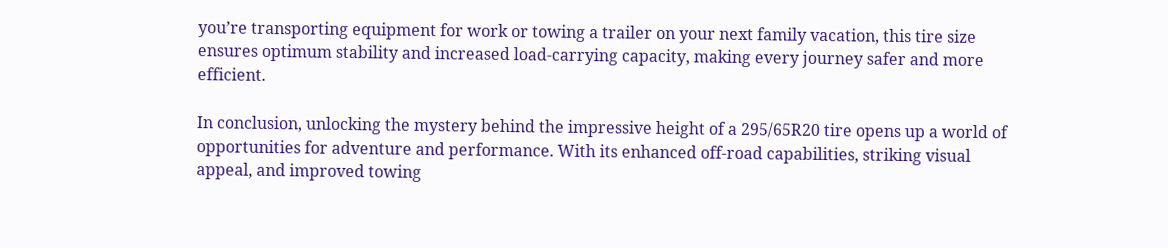you’re transporting equipment for work or towing a trailer on your next family vacation, this tire size ensures optimum stability and increased load-carrying capacity, making every journey safer and more efficient.

In conclusion, unlocking the mystery behind the impressive height of a 295/65R20 tire opens up a world of opportunities for adventure and performance. With its enhanced off-road capabilities, striking visual appeal, and improved towing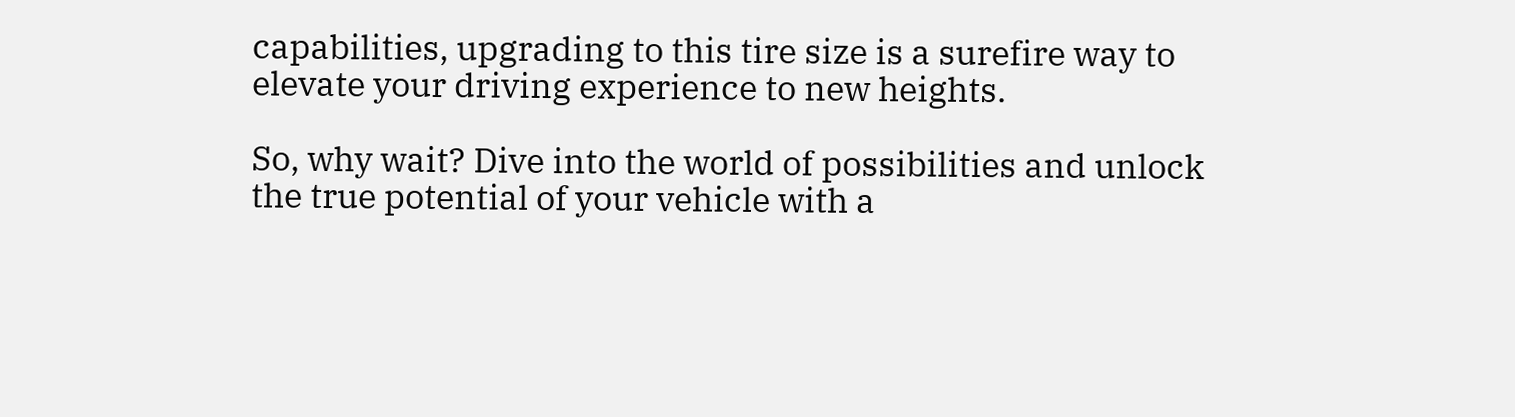capabilities, upgrading to this tire size is a surefire way to elevate your driving experience to new heights.

So, why wait? Dive into the world of possibilities and unlock the true potential of your vehicle with a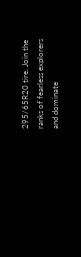295/65R20 tire. Join the ranks of fearless explorers and dominate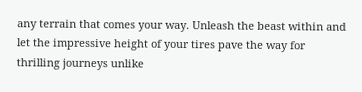any terrain that comes your way. Unleash the beast within and let the impressive height of your tires pave the way for thrilling journeys unlike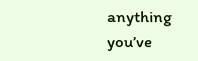anything you’ve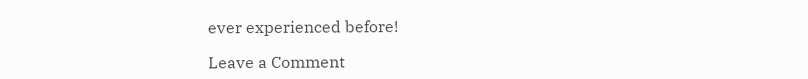ever experienced before!

Leave a Comment